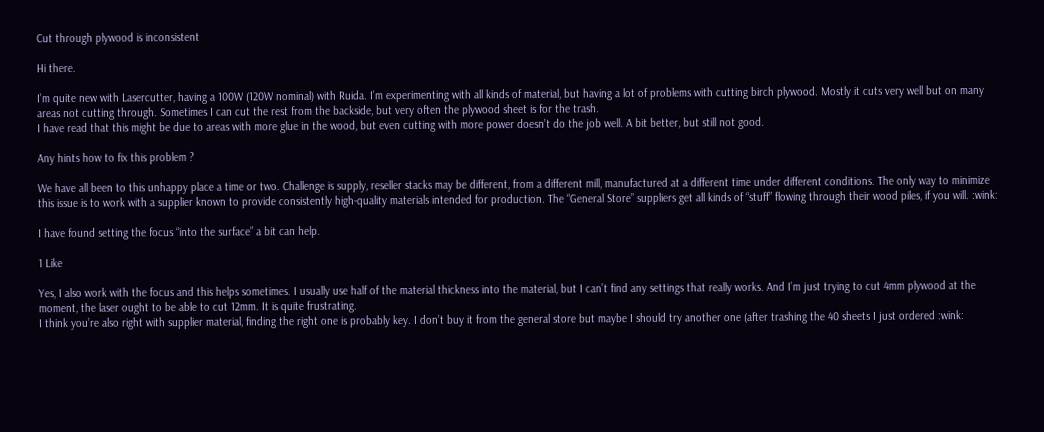Cut through plywood is inconsistent

Hi there.

I’m quite new with Lasercutter, having a 100W (120W nominal) with Ruida. I’m experimenting with all kinds of material, but having a lot of problems with cutting birch plywood. Mostly it cuts very well but on many areas not cutting through. Sometimes I can cut the rest from the backside, but very often the plywood sheet is for the trash.
I have read that this might be due to areas with more glue in the wood, but even cutting with more power doesn’t do the job well. A bit better, but still not good.

Any hints how to fix this problem ?

We have all been to this unhappy place a time or two. Challenge is supply, reseller stacks may be different, from a different mill, manufactured at a different time under different conditions. The only way to minimize this issue is to work with a supplier known to provide consistently high-quality materials intended for production. The “General Store” suppliers get all kinds of “stuff” flowing through their wood piles, if you will. :wink:

I have found setting the focus “into the surface” a bit can help.

1 Like

Yes, I also work with the focus and this helps sometimes. I usually use half of the material thickness into the material, but I can’t find any settings that really works. And I’m just trying to cut 4mm plywood at the moment, the laser ought to be able to cut 12mm. It is quite frustrating.
I think you’re also right with supplier material, finding the right one is probably key. I don’t buy it from the general store but maybe I should try another one (after trashing the 40 sheets I just ordered :wink: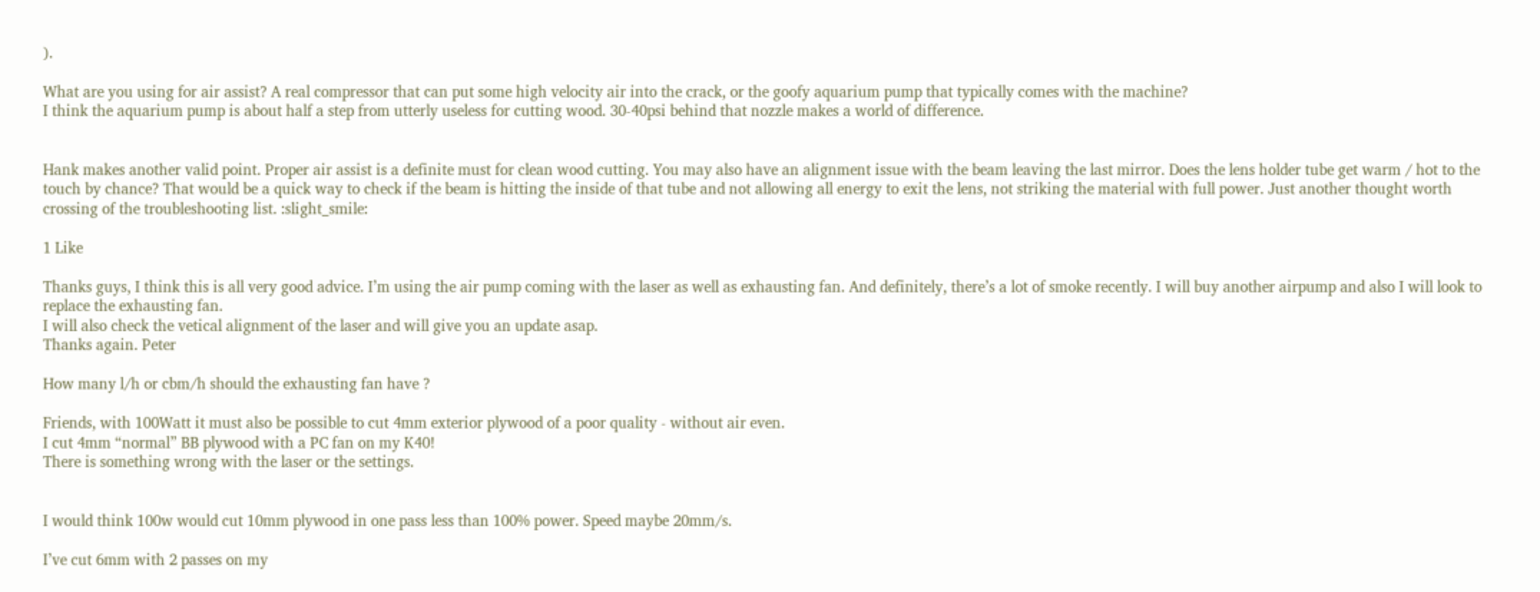).

What are you using for air assist? A real compressor that can put some high velocity air into the crack, or the goofy aquarium pump that typically comes with the machine?
I think the aquarium pump is about half a step from utterly useless for cutting wood. 30-40psi behind that nozzle makes a world of difference.


Hank makes another valid point. Proper air assist is a definite must for clean wood cutting. You may also have an alignment issue with the beam leaving the last mirror. Does the lens holder tube get warm / hot to the touch by chance? That would be a quick way to check if the beam is hitting the inside of that tube and not allowing all energy to exit the lens, not striking the material with full power. Just another thought worth crossing of the troubleshooting list. :slight_smile:

1 Like

Thanks guys, I think this is all very good advice. I’m using the air pump coming with the laser as well as exhausting fan. And definitely, there’s a lot of smoke recently. I will buy another airpump and also I will look to replace the exhausting fan.
I will also check the vetical alignment of the laser and will give you an update asap.
Thanks again. Peter

How many l/h or cbm/h should the exhausting fan have ?

Friends, with 100Watt it must also be possible to cut 4mm exterior plywood of a poor quality - without air even.
I cut 4mm “normal” BB plywood with a PC fan on my K40!
There is something wrong with the laser or the settings.


I would think 100w would cut 10mm plywood in one pass less than 100% power. Speed maybe 20mm/s.

I’ve cut 6mm with 2 passes on my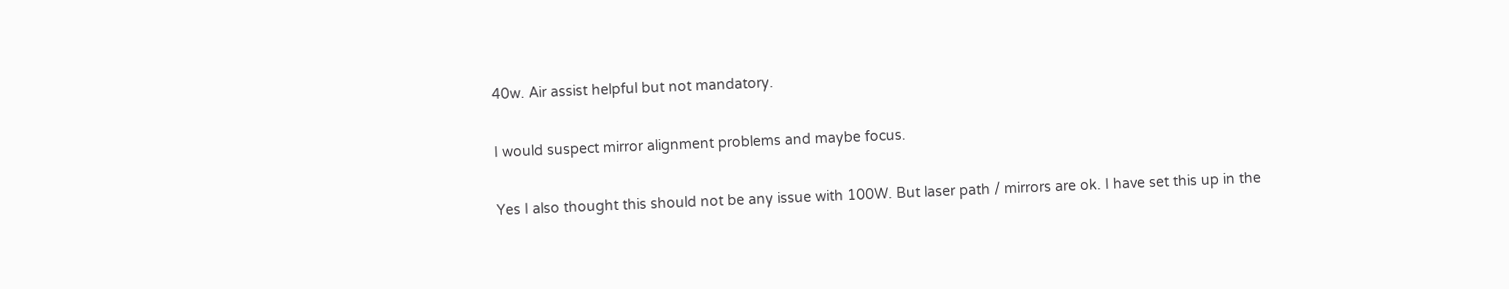40w. Air assist helpful but not mandatory.

I would suspect mirror alignment problems and maybe focus.

Yes I also thought this should not be any issue with 100W. But laser path / mirrors are ok. I have set this up in the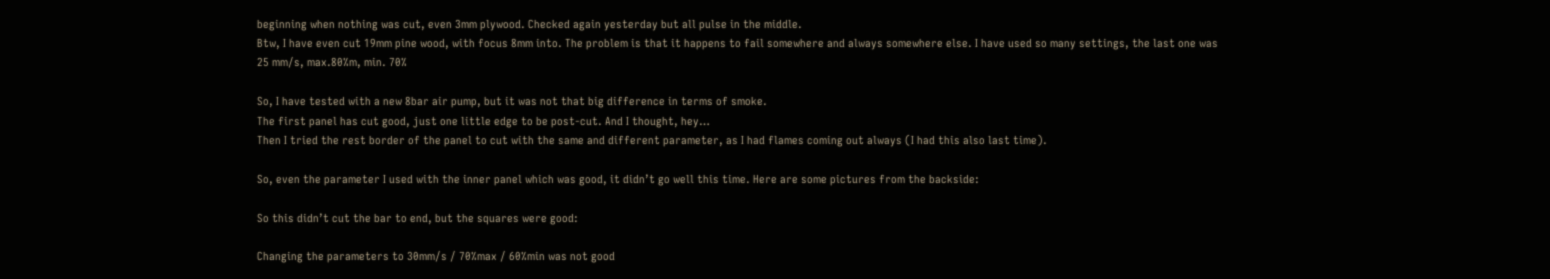beginning when nothing was cut, even 3mm plywood. Checked again yesterday but all pulse in the middle.
Btw, I have even cut 19mm pine wood, with focus 8mm into. The problem is that it happens to fail somewhere and always somewhere else. I have used so many settings, the last one was
25 mm/s, max.80%m, min. 70%

So, I have tested with a new 8bar air pump, but it was not that big difference in terms of smoke.
The first panel has cut good, just one little edge to be post-cut. And I thought, hey…
Then I tried the rest border of the panel to cut with the same and different parameter, as I had flames coming out always (I had this also last time).

So, even the parameter I used with the inner panel which was good, it didn’t go well this time. Here are some pictures from the backside:

So this didn’t cut the bar to end, but the squares were good:

Changing the parameters to 30mm/s / 70%max / 60%min was not good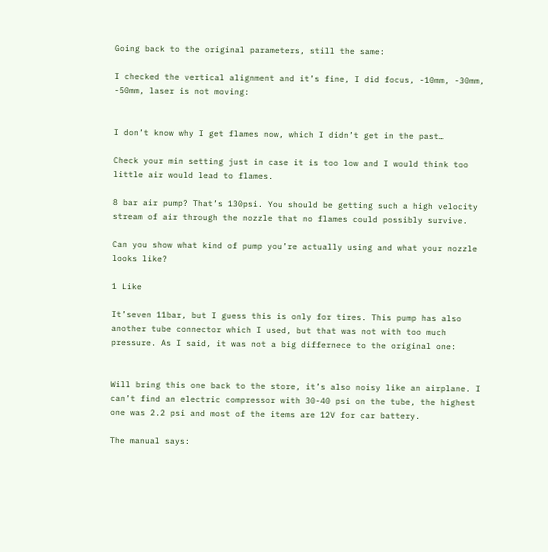Going back to the original parameters, still the same:

I checked the vertical alignment and it’s fine, I did focus, -10mm, -30mm, -50mm, laser is not moving:


I don’t know why I get flames now, which I didn’t get in the past…

Check your min setting just in case it is too low and I would think too little air would lead to flames.

8 bar air pump? That’s 130psi. You should be getting such a high velocity stream of air through the nozzle that no flames could possibly survive.

Can you show what kind of pump you’re actually using and what your nozzle looks like?

1 Like

It’seven 11bar, but I guess this is only for tires. This pump has also another tube connector which I used, but that was not with too much pressure. As I said, it was not a big differnece to the original one:


Will bring this one back to the store, it’s also noisy like an airplane. I can’t find an electric compressor with 30-40 psi on the tube, the highest one was 2.2 psi and most of the items are 12V for car battery.

The manual says: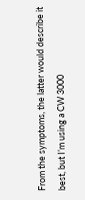From the symptoms, the latter would describe it best, but I’m using a CW 3000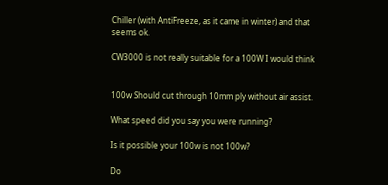Chiller (with AntiFreeze, as it came in winter) and that seems ok.

CW3000 is not really suitable for a 100W I would think


100w Should cut through 10mm ply without air assist.

What speed did you say you were running?

Is it possible your 100w is not 100w?

Do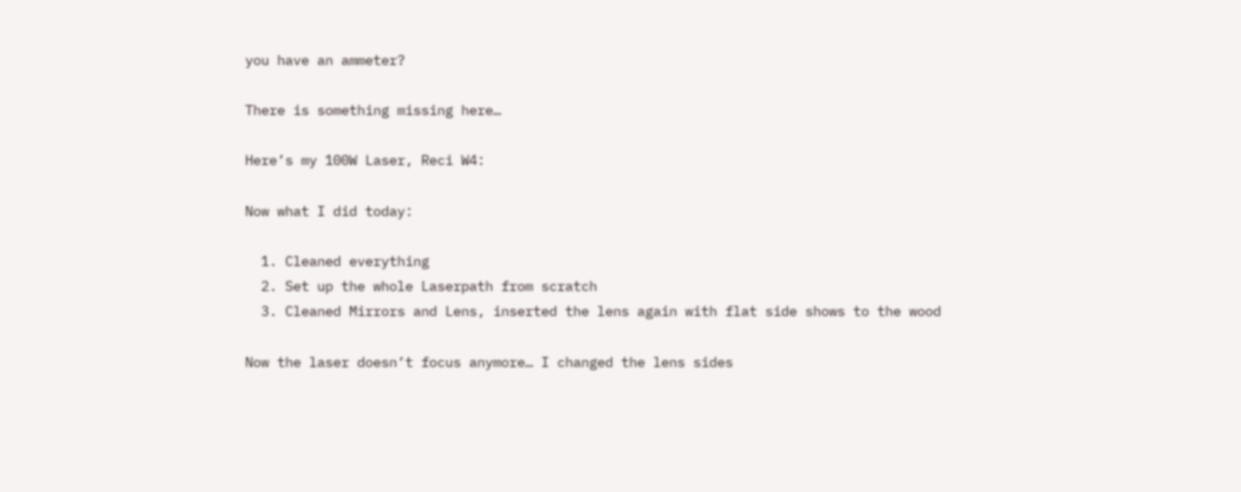you have an ammeter?

There is something missing here…

Here’s my 100W Laser, Reci W4:

Now what I did today:

  1. Cleaned everything
  2. Set up the whole Laserpath from scratch
  3. Cleaned Mirrors and Lens, inserted the lens again with flat side shows to the wood

Now the laser doesn’t focus anymore… I changed the lens sides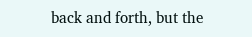back and forth, but the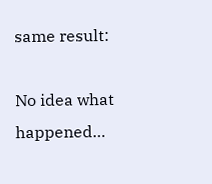same result:

No idea what happened…